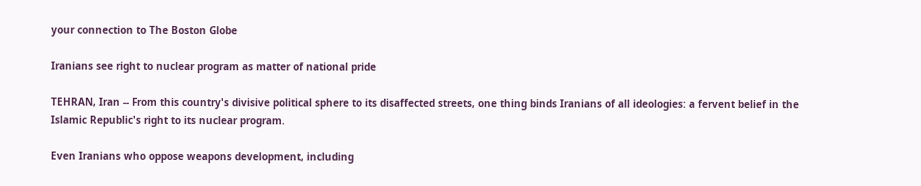your connection to The Boston Globe

Iranians see right to nuclear program as matter of national pride

TEHRAN, Iran -- From this country's divisive political sphere to its disaffected streets, one thing binds Iranians of all ideologies: a fervent belief in the Islamic Republic's right to its nuclear program.

Even Iranians who oppose weapons development, including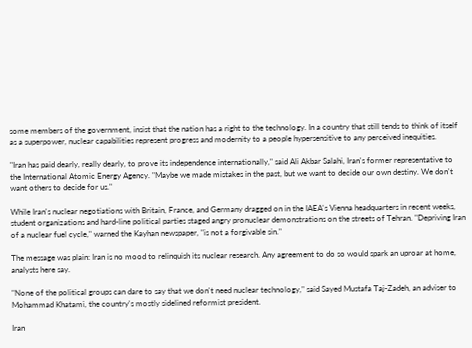some members of the government, insist that the nation has a right to the technology. In a country that still tends to think of itself as a superpower, nuclear capabilities represent progress and modernity to a people hypersensitive to any perceived inequities.

"Iran has paid dearly, really dearly, to prove its independence internationally," said Ali Akbar Salahi, Iran's former representative to the International Atomic Energy Agency. "Maybe we made mistakes in the past, but we want to decide our own destiny. We don't want others to decide for us."

While Iran's nuclear negotiations with Britain, France, and Germany dragged on in the IAEA's Vienna headquarters in recent weeks, student organizations and hard-line political parties staged angry pronuclear demonstrations on the streets of Tehran. "Depriving Iran of a nuclear fuel cycle," warned the Kayhan newspaper, "is not a forgivable sin."

The message was plain: Iran is no mood to relinquish its nuclear research. Any agreement to do so would spark an uproar at home, analysts here say.

"None of the political groups can dare to say that we don't need nuclear technology," said Sayed Mustafa Taj-Zadeh, an adviser to Mohammad Khatami, the country's mostly sidelined reformist president.

Iran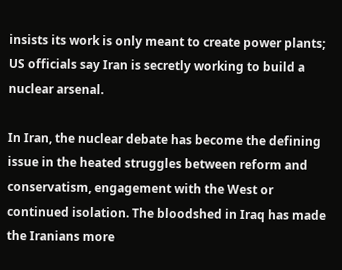insists its work is only meant to create power plants; US officials say Iran is secretly working to build a nuclear arsenal.

In Iran, the nuclear debate has become the defining issue in the heated struggles between reform and conservatism, engagement with the West or continued isolation. The bloodshed in Iraq has made the Iranians more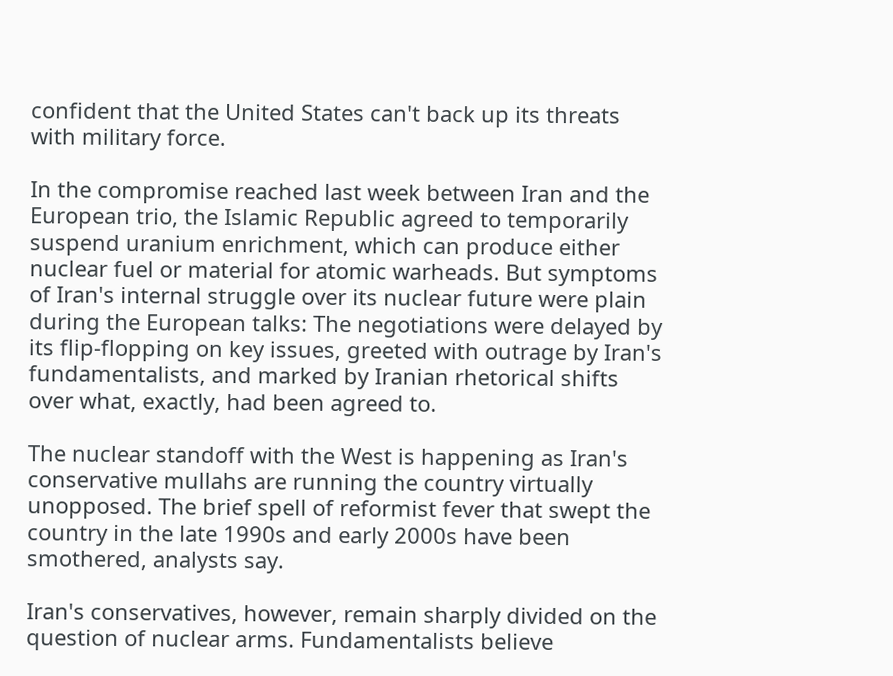confident that the United States can't back up its threats with military force.

In the compromise reached last week between Iran and the European trio, the Islamic Republic agreed to temporarily suspend uranium enrichment, which can produce either nuclear fuel or material for atomic warheads. But symptoms of Iran's internal struggle over its nuclear future were plain during the European talks: The negotiations were delayed by its flip-flopping on key issues, greeted with outrage by Iran's fundamentalists, and marked by Iranian rhetorical shifts over what, exactly, had been agreed to.

The nuclear standoff with the West is happening as Iran's conservative mullahs are running the country virtually unopposed. The brief spell of reformist fever that swept the country in the late 1990s and early 2000s have been smothered, analysts say.

Iran's conservatives, however, remain sharply divided on the question of nuclear arms. Fundamentalists believe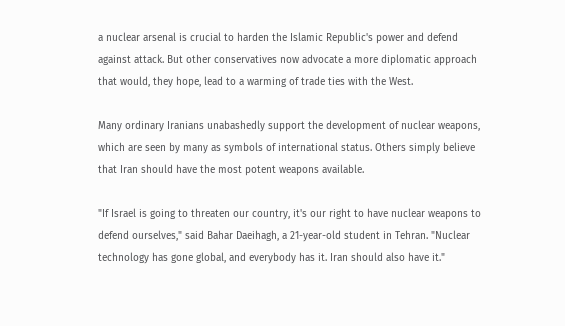a nuclear arsenal is crucial to harden the Islamic Republic's power and defend against attack. But other conservatives now advocate a more diplomatic approach that would, they hope, lead to a warming of trade ties with the West.

Many ordinary Iranians unabashedly support the development of nuclear weapons, which are seen by many as symbols of international status. Others simply believe that Iran should have the most potent weapons available.

"If Israel is going to threaten our country, it's our right to have nuclear weapons to defend ourselves," said Bahar Daeihagh, a 21-year-old student in Tehran. "Nuclear technology has gone global, and everybody has it. Iran should also have it."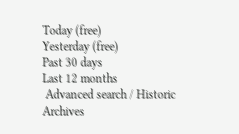Today (free)
Yesterday (free)
Past 30 days
Last 12 months
 Advanced search / Historic Archives